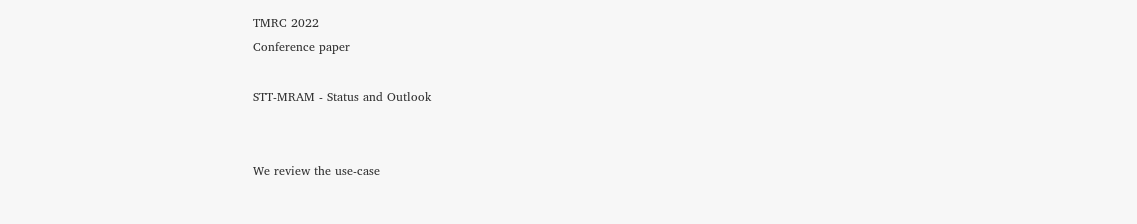TMRC 2022
Conference paper

STT-MRAM - Status and Outlook


We review the use-case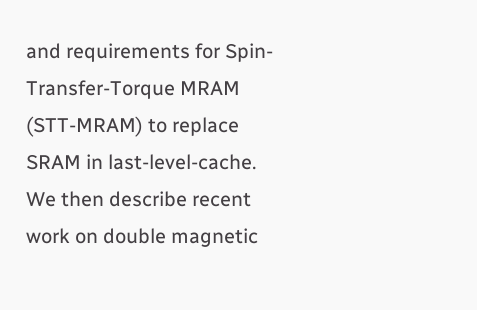and requirements for Spin-Transfer-Torque MRAM (STT-MRAM) to replace SRAM in last-level-cache. We then describe recent work on double magnetic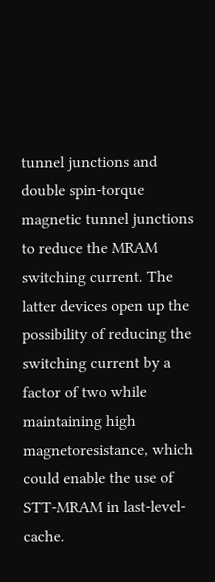tunnel junctions and double spin-torque magnetic tunnel junctions to reduce the MRAM switching current. The latter devices open up the possibility of reducing the switching current by a factor of two while maintaining high magnetoresistance, which could enable the use of STT-MRAM in last-level-cache.